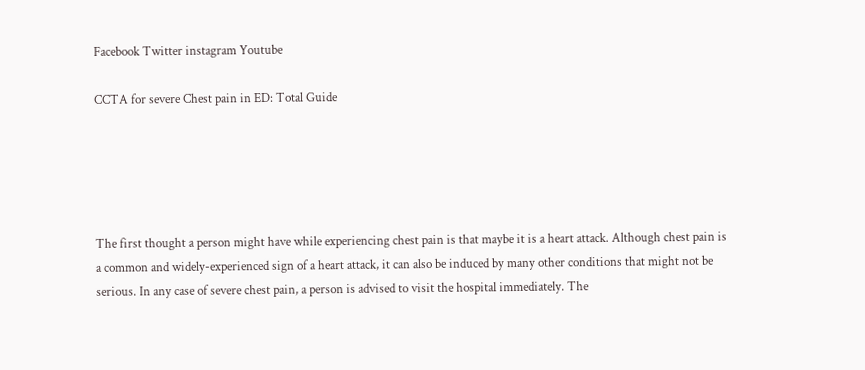Facebook Twitter instagram Youtube

CCTA for severe Chest pain in ED: Total Guide





The first thought a person might have while experiencing chest pain is that maybe it is a heart attack. Although chest pain is a common and widely-experienced sign of a heart attack, it can also be induced by many other conditions that might not be serious. In any case of severe chest pain, a person is advised to visit the hospital immediately. The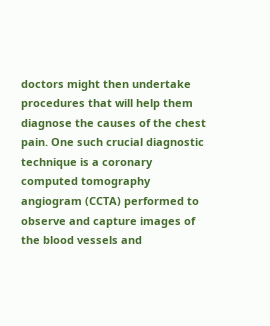doctors might then undertake procedures that will help them diagnose the causes of the chest pain. One such crucial diagnostic technique is a coronary computed tomography angiogram (CCTA) performed to observe and capture images of the blood vessels and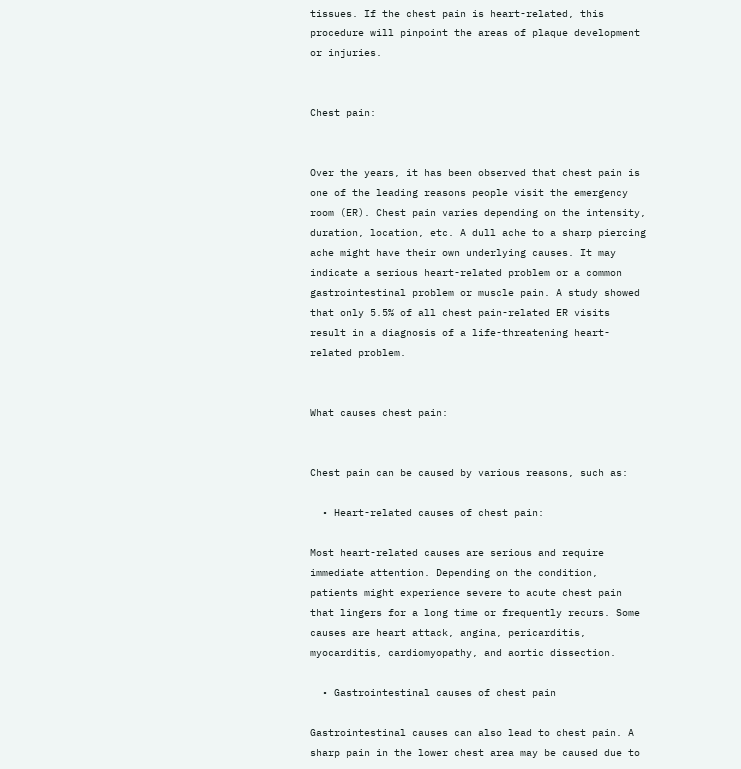tissues. If the chest pain is heart-related, this procedure will pinpoint the areas of plaque development or injuries.


Chest pain:


Over the years, it has been observed that chest pain is one of the leading reasons people visit the emergency room (ER). Chest pain varies depending on the intensity, duration, location, etc. A dull ache to a sharp piercing ache might have their own underlying causes. It may indicate a serious heart-related problem or a common gastrointestinal problem or muscle pain. A study showed that only 5.5% of all chest pain-related ER visits result in a diagnosis of a life-threatening heart-related problem.


What causes chest pain:


Chest pain can be caused by various reasons, such as:

  • Heart-related causes of chest pain:

Most heart-related causes are serious and require immediate attention. Depending on the condition, patients might experience severe to acute chest pain that lingers for a long time or frequently recurs. Some causes are heart attack, angina, pericarditis, myocarditis, cardiomyopathy, and aortic dissection.

  • Gastrointestinal causes of chest pain

Gastrointestinal causes can also lead to chest pain. A sharp pain in the lower chest area may be caused due to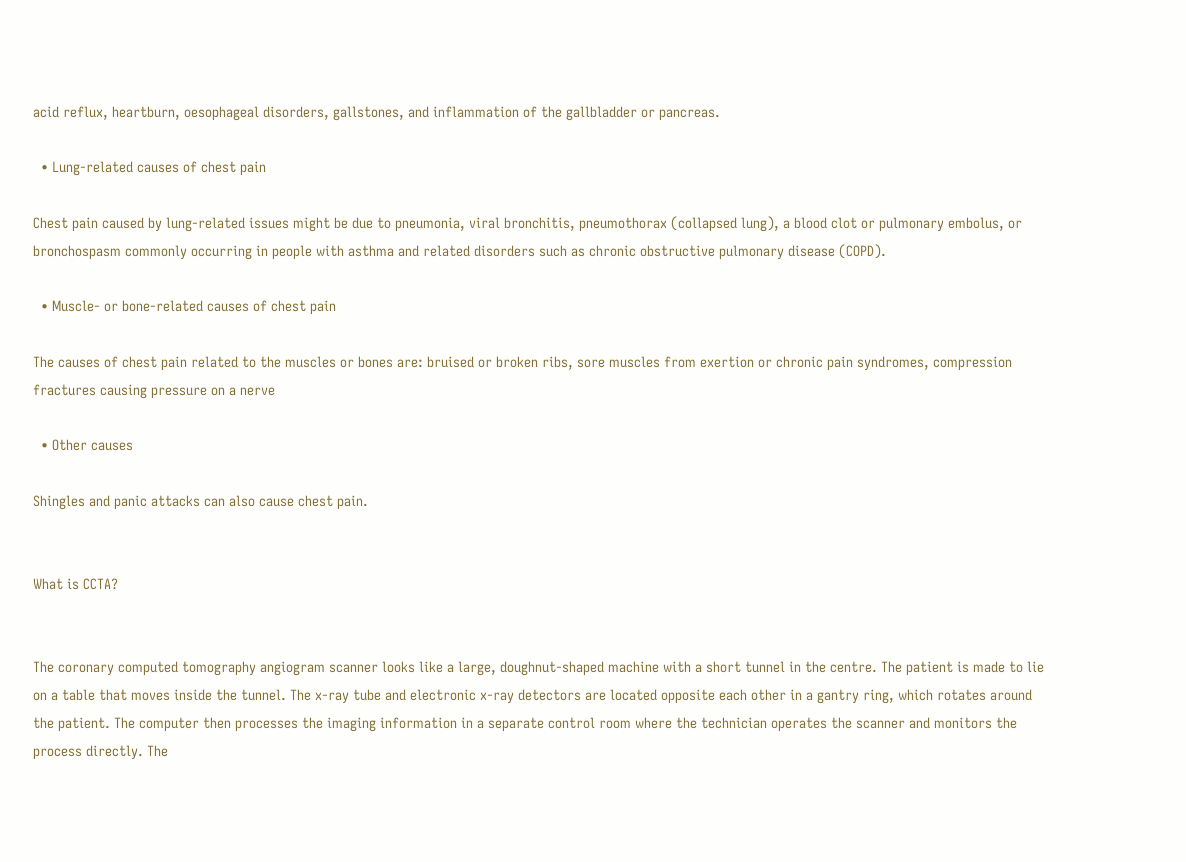acid reflux, heartburn, oesophageal disorders, gallstones, and inflammation of the gallbladder or pancreas.

  • Lung-related causes of chest pain

Chest pain caused by lung-related issues might be due to pneumonia, viral bronchitis, pneumothorax (collapsed lung), a blood clot or pulmonary embolus, or bronchospasm commonly occurring in people with asthma and related disorders such as chronic obstructive pulmonary disease (COPD).

  • Muscle- or bone-related causes of chest pain

The causes of chest pain related to the muscles or bones are: bruised or broken ribs, sore muscles from exertion or chronic pain syndromes, compression fractures causing pressure on a nerve

  • Other causes

Shingles and panic attacks can also cause chest pain.


What is CCTA?


The coronary computed tomography angiogram scanner looks like a large, doughnut-shaped machine with a short tunnel in the centre. The patient is made to lie on a table that moves inside the tunnel. The x-ray tube and electronic x-ray detectors are located opposite each other in a gantry ring, which rotates around the patient. The computer then processes the imaging information in a separate control room where the technician operates the scanner and monitors the process directly. The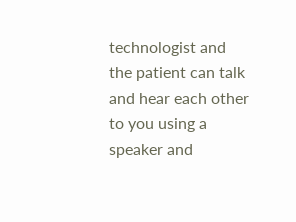technologist and the patient can talk and hear each other to you using a speaker and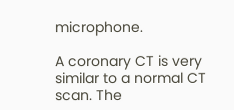microphone.

A coronary CT is very similar to a normal CT scan. The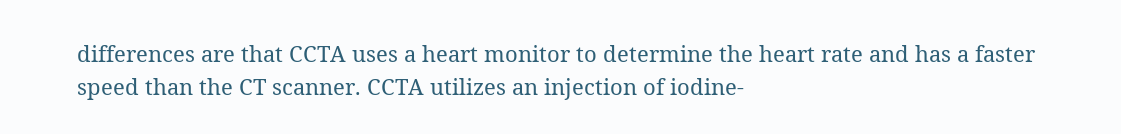differences are that CCTA uses a heart monitor to determine the heart rate and has a faster speed than the CT scanner. CCTA utilizes an injection of iodine-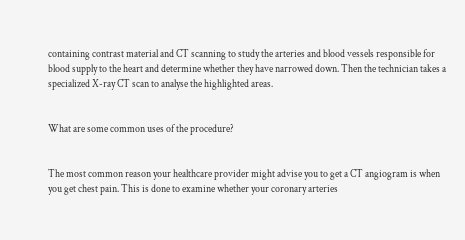containing contrast material and CT scanning to study the arteries and blood vessels responsible for blood supply to the heart and determine whether they have narrowed down. Then the technician takes a specialized X-ray CT scan to analyse the highlighted areas.


What are some common uses of the procedure?


The most common reason your healthcare provider might advise you to get a CT angiogram is when you get chest pain. This is done to examine whether your coronary arteries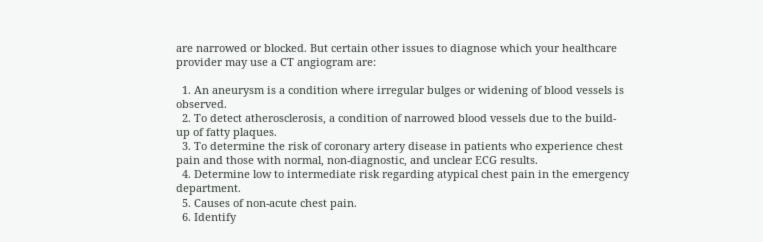are narrowed or blocked. But certain other issues to diagnose which your healthcare provider may use a CT angiogram are:

  1. An aneurysm is a condition where irregular bulges or widening of blood vessels is observed.
  2. To detect atherosclerosis, a condition of narrowed blood vessels due to the build-up of fatty plaques.
  3. To determine the risk of coronary artery disease in patients who experience chest pain and those with normal, non-diagnostic, and unclear ECG results.
  4. Determine low to intermediate risk regarding atypical chest pain in the emergency department.
  5. Causes of non-acute chest pain.
  6. Identify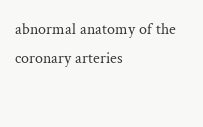abnormal anatomy of the coronary arteries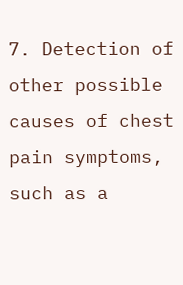7. Detection of other possible causes of chest pain symptoms, such as a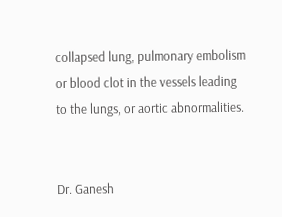collapsed lung, pulmonary embolism or blood clot in the vessels leading to the lungs, or aortic abnormalities.


Dr. Ganesh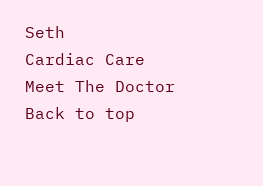Seth
Cardiac Care
Meet The Doctor
Back to top